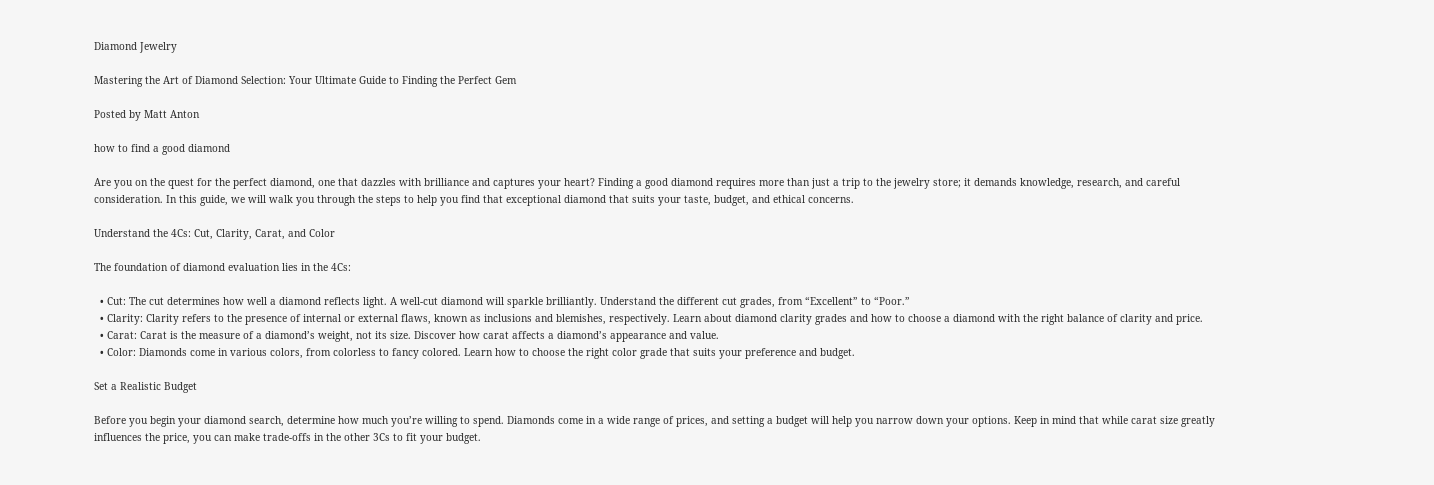Diamond Jewelry

Mastering the Art of Diamond Selection: Your Ultimate Guide to Finding the Perfect Gem

Posted by Matt Anton

how to find a good diamond

Are you on the quest for the perfect diamond, one that dazzles with brilliance and captures your heart? Finding a good diamond requires more than just a trip to the jewelry store; it demands knowledge, research, and careful consideration. In this guide, we will walk you through the steps to help you find that exceptional diamond that suits your taste, budget, and ethical concerns.

Understand the 4Cs: Cut, Clarity, Carat, and Color

The foundation of diamond evaluation lies in the 4Cs:

  • Cut: The cut determines how well a diamond reflects light. A well-cut diamond will sparkle brilliantly. Understand the different cut grades, from “Excellent” to “Poor.”
  • Clarity: Clarity refers to the presence of internal or external flaws, known as inclusions and blemishes, respectively. Learn about diamond clarity grades and how to choose a diamond with the right balance of clarity and price.
  • Carat: Carat is the measure of a diamond’s weight, not its size. Discover how carat affects a diamond’s appearance and value.
  • Color: Diamonds come in various colors, from colorless to fancy colored. Learn how to choose the right color grade that suits your preference and budget.

Set a Realistic Budget

Before you begin your diamond search, determine how much you’re willing to spend. Diamonds come in a wide range of prices, and setting a budget will help you narrow down your options. Keep in mind that while carat size greatly influences the price, you can make trade-offs in the other 3Cs to fit your budget.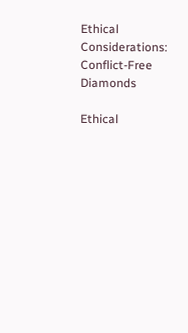Ethical Considerations: Conflict-Free Diamonds

Ethical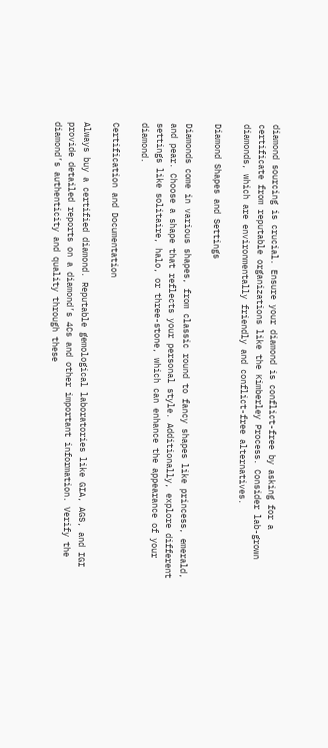diamond sourcing is crucial. Ensure your diamond is conflict-free by asking for a certificate from reputable organizations like the Kimberley Process. Consider lab-grown diamonds, which are environmentally friendly and conflict-free alternatives.

Diamond Shapes and Settings

Diamonds come in various shapes, from classic round to fancy shapes like princess, emerald, and pear. Choose a shape that reflects your personal style. Additionally, explore different settings like solitaire, halo, or three-stone, which can enhance the appearance of your diamond.

Certification and Documentation

Always buy a certified diamond. Reputable gemological laboratories like GIA, AGS, and IGI provide detailed reports on a diamond’s 4Cs and other important information. Verify the diamond’s authenticity and quality through these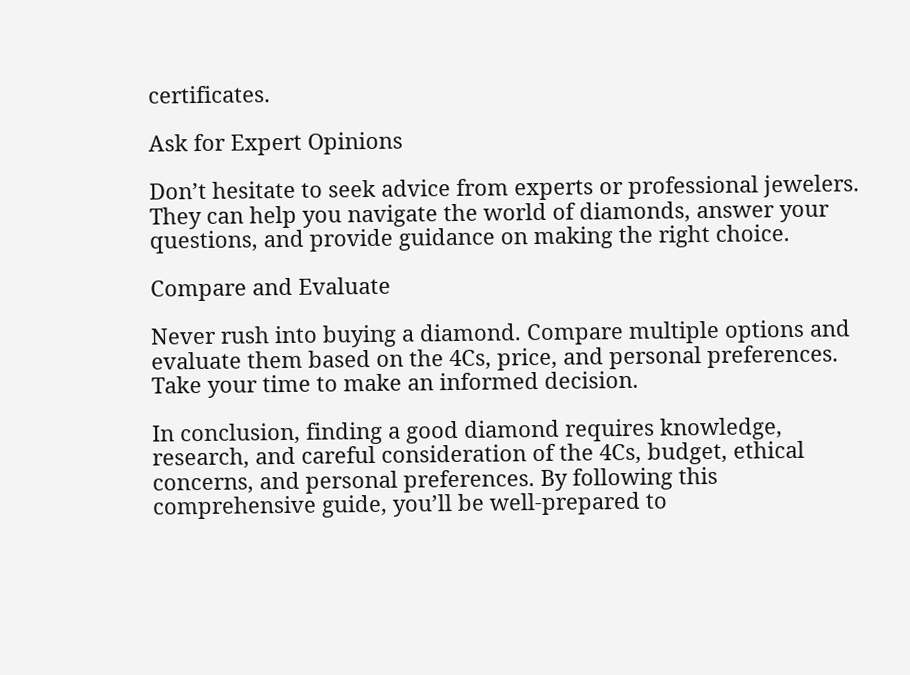certificates.

Ask for Expert Opinions

Don’t hesitate to seek advice from experts or professional jewelers. They can help you navigate the world of diamonds, answer your questions, and provide guidance on making the right choice.

Compare and Evaluate

Never rush into buying a diamond. Compare multiple options and evaluate them based on the 4Cs, price, and personal preferences. Take your time to make an informed decision.

In conclusion, finding a good diamond requires knowledge, research, and careful consideration of the 4Cs, budget, ethical concerns, and personal preferences. By following this comprehensive guide, you’ll be well-prepared to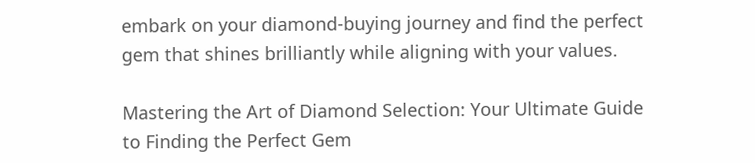embark on your diamond-buying journey and find the perfect gem that shines brilliantly while aligning with your values.

Mastering the Art of Diamond Selection: Your Ultimate Guide to Finding the Perfect Gem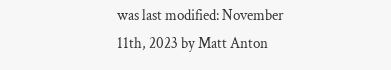was last modified: November 11th, 2023 by Matt Anton